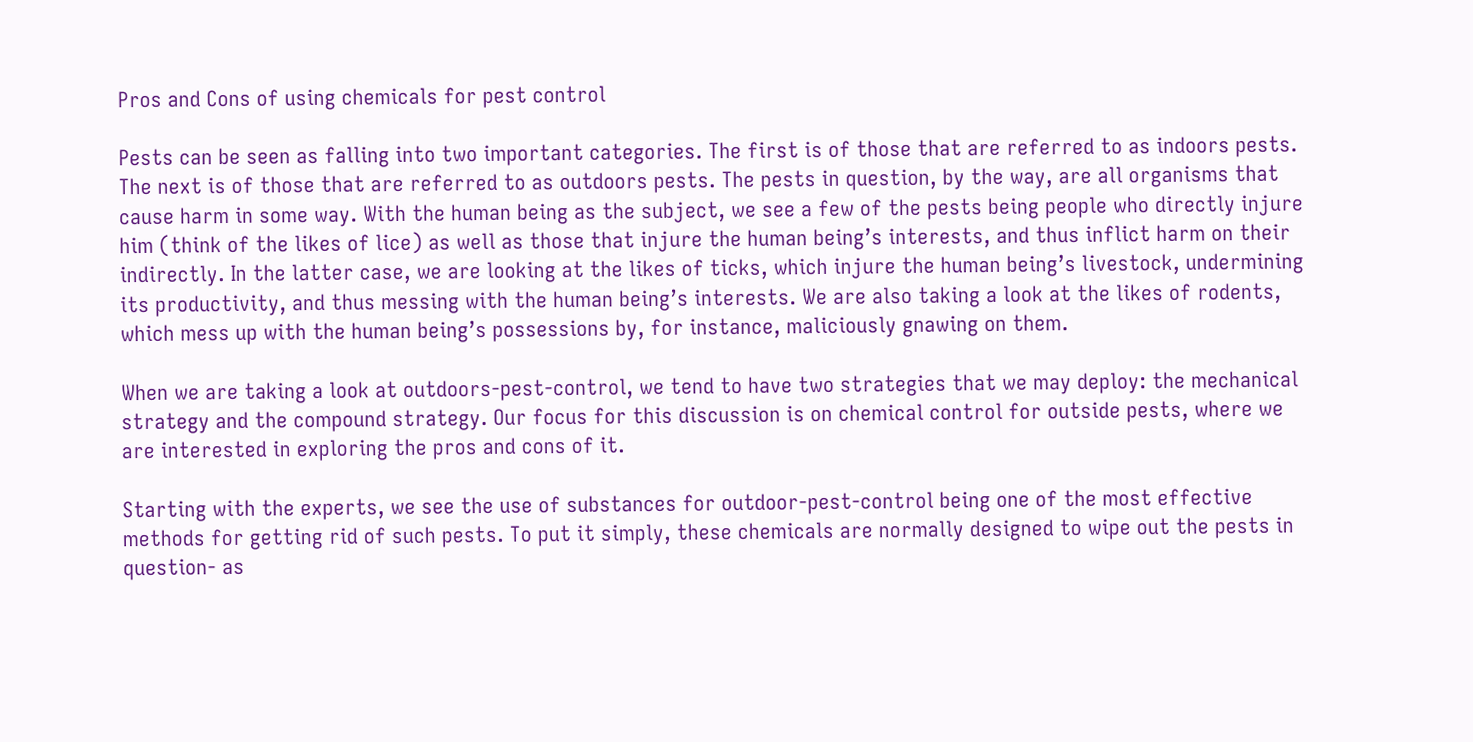Pros and Cons of using chemicals for pest control

Pests can be seen as falling into two important categories. The first is of those that are referred to as indoors pests. The next is of those that are referred to as outdoors pests. The pests in question, by the way, are all organisms that cause harm in some way. With the human being as the subject, we see a few of the pests being people who directly injure him (think of the likes of lice) as well as those that injure the human being’s interests, and thus inflict harm on their indirectly. In the latter case, we are looking at the likes of ticks, which injure the human being’s livestock, undermining its productivity, and thus messing with the human being’s interests. We are also taking a look at the likes of rodents, which mess up with the human being’s possessions by, for instance, maliciously gnawing on them.

When we are taking a look at outdoors-pest-control, we tend to have two strategies that we may deploy: the mechanical strategy and the compound strategy. Our focus for this discussion is on chemical control for outside pests, where we are interested in exploring the pros and cons of it.

Starting with the experts, we see the use of substances for outdoor-pest-control being one of the most effective methods for getting rid of such pests. To put it simply, these chemicals are normally designed to wipe out the pests in question- as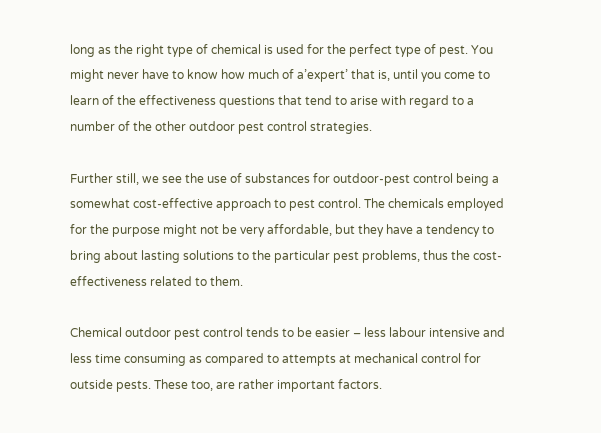long as the right type of chemical is used for the perfect type of pest. You might never have to know how much of a’expert’ that is, until you come to learn of the effectiveness questions that tend to arise with regard to a number of the other outdoor pest control strategies.

Further still, we see the use of substances for outdoor-pest control being a somewhat cost-effective approach to pest control. The chemicals employed for the purpose might not be very affordable, but they have a tendency to bring about lasting solutions to the particular pest problems, thus the cost-effectiveness related to them.

Chemical outdoor pest control tends to be easier – less labour intensive and less time consuming as compared to attempts at mechanical control for outside pests. These too, are rather important factors.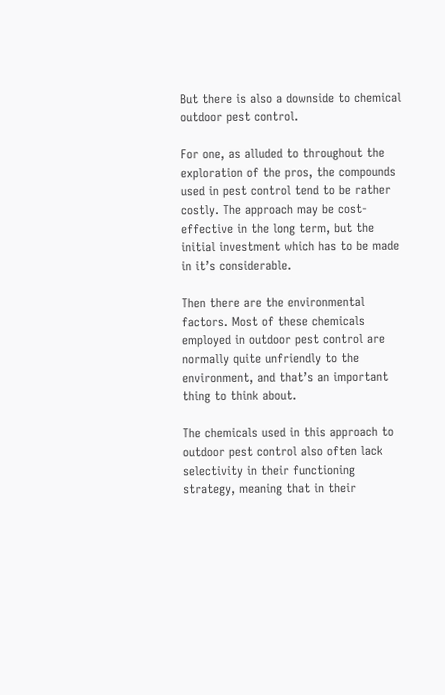But there is also a downside to chemical outdoor pest control.

For one, as alluded to throughout the exploration of the pros, the compounds used in pest control tend to be rather costly. The approach may be cost-effective in the long term, but the initial investment which has to be made in it’s considerable.

Then there are the environmental factors. Most of these chemicals employed in outdoor pest control are normally quite unfriendly to the environment, and that’s an important thing to think about.

The chemicals used in this approach to outdoor pest control also often lack selectivity in their functioning strategy, meaning that in their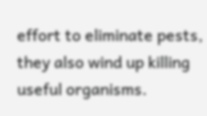effort to eliminate pests, they also wind up killing useful organisms.